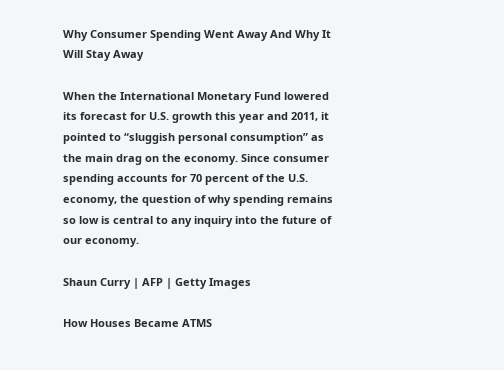Why Consumer Spending Went Away And Why It Will Stay Away

When the International Monetary Fund lowered its forecast for U.S. growth this year and 2011, it pointed to “sluggish personal consumption” as the main drag on the economy. Since consumer spending accounts for 70 percent of the U.S. economy, the question of why spending remains so low is central to any inquiry into the future of our economy.

Shaun Curry | AFP | Getty Images

How Houses Became ATMS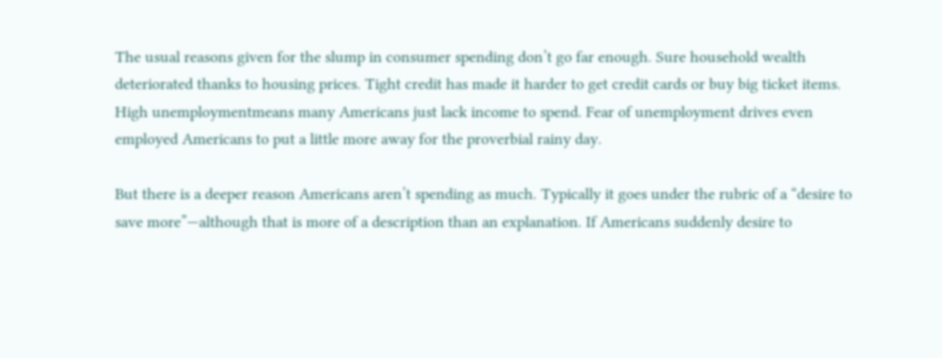The usual reasons given for the slump in consumer spending don’t go far enough. Sure household wealth deteriorated thanks to housing prices. Tight credit has made it harder to get credit cards or buy big ticket items. High unemploymentmeans many Americans just lack income to spend. Fear of unemployment drives even employed Americans to put a little more away for the proverbial rainy day.

But there is a deeper reason Americans aren’t spending as much. Typically it goes under the rubric of a “desire to save more”—although that is more of a description than an explanation. If Americans suddenly desire to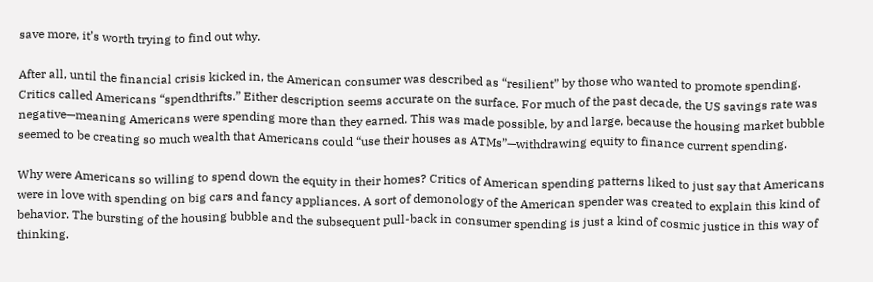save more, it’s worth trying to find out why.

After all, until the financial crisis kicked in, the American consumer was described as “resilient” by those who wanted to promote spending. Critics called Americans “spendthrifts.” Either description seems accurate on the surface. For much of the past decade, the US savings rate was negative—meaning Americans were spending more than they earned. This was made possible, by and large, because the housing market bubble seemed to be creating so much wealth that Americans could “use their houses as ATMs”—withdrawing equity to finance current spending.

Why were Americans so willing to spend down the equity in their homes? Critics of American spending patterns liked to just say that Americans were in love with spending on big cars and fancy appliances. A sort of demonology of the American spender was created to explain this kind of behavior. The bursting of the housing bubble and the subsequent pull-back in consumer spending is just a kind of cosmic justice in this way of thinking.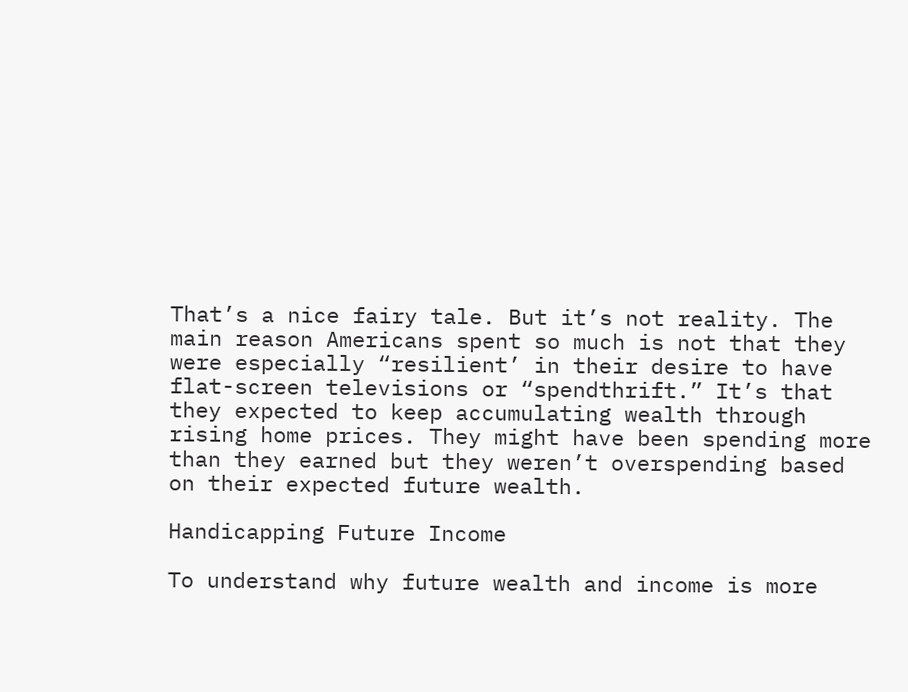That’s a nice fairy tale. But it’s not reality. The main reason Americans spent so much is not that they were especially “resilient’ in their desire to have flat-screen televisions or “spendthrift.” It’s that they expected to keep accumulating wealth through rising home prices. They might have been spending more than they earned but they weren’t overspending based on their expected future wealth.

Handicapping Future Income

To understand why future wealth and income is more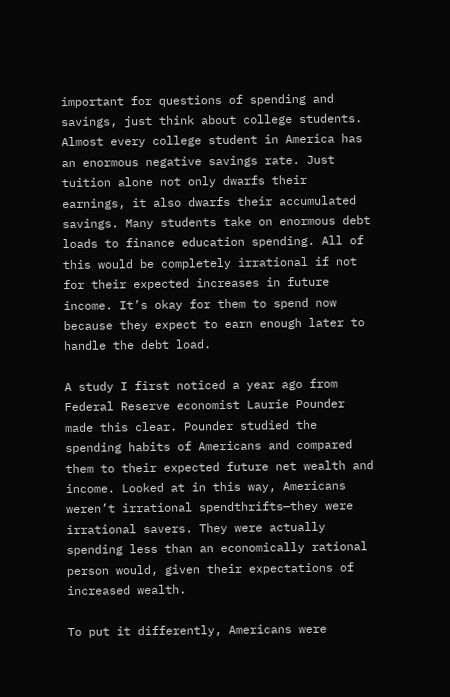important for questions of spending and savings, just think about college students. Almost every college student in America has an enormous negative savings rate. Just tuition alone not only dwarfs their earnings, it also dwarfs their accumulated savings. Many students take on enormous debt loads to finance education spending. All of this would be completely irrational if not for their expected increases in future income. It’s okay for them to spend now because they expect to earn enough later to handle the debt load.

A study I first noticed a year ago from Federal Reserve economist Laurie Pounder made this clear. Pounder studied the spending habits of Americans and compared them to their expected future net wealth and income. Looked at in this way, Americans weren’t irrational spendthrifts—they were irrational savers. They were actually spending less than an economically rational person would, given their expectations of increased wealth.

To put it differently, Americans were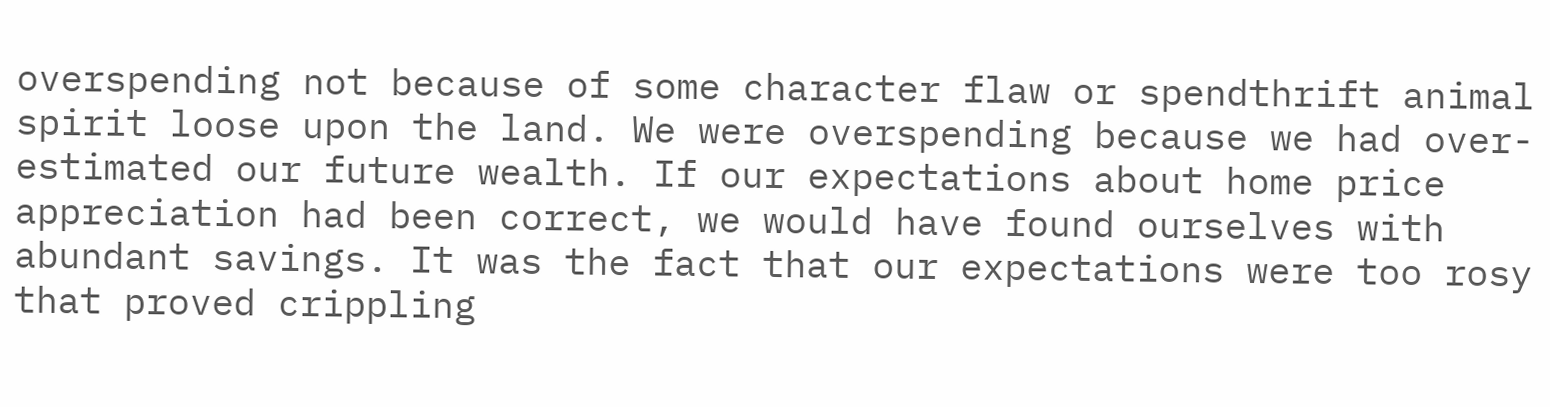overspending not because of some character flaw or spendthrift animal spirit loose upon the land. We were overspending because we had over-estimated our future wealth. If our expectations about home price appreciation had been correct, we would have found ourselves with abundant savings. It was the fact that our expectations were too rosy that proved crippling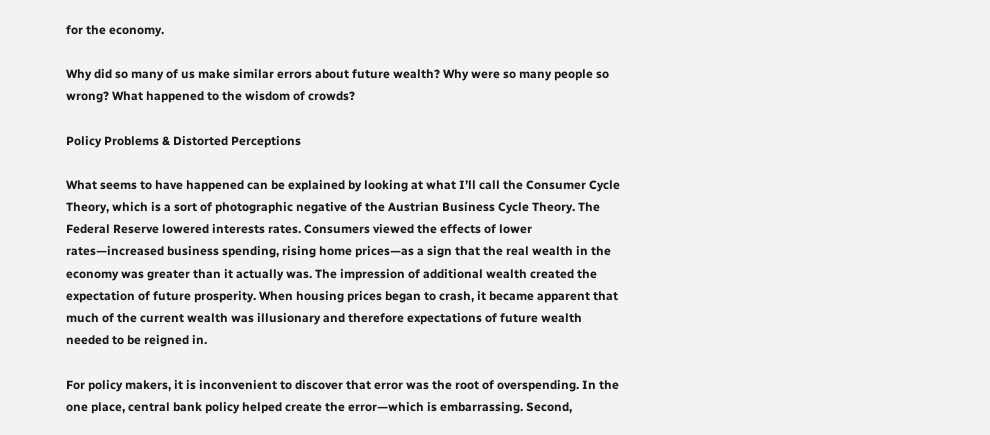for the economy.

Why did so many of us make similar errors about future wealth? Why were so many people so wrong? What happened to the wisdom of crowds?

Policy Problems & Distorted Perceptions

What seems to have happened can be explained by looking at what I’ll call the Consumer Cycle Theory, which is a sort of photographic negative of the Austrian Business Cycle Theory. The Federal Reserve lowered interests rates. Consumers viewed the effects of lower rates—increased business spending, rising home prices—as a sign that the real wealth in the economy was greater than it actually was. The impression of additional wealth created the expectation of future prosperity. When housing prices began to crash, it became apparent that much of the current wealth was illusionary and therefore expectations of future wealth needed to be reigned in.

For policy makers, it is inconvenient to discover that error was the root of overspending. In the one place, central bank policy helped create the error—which is embarrassing. Second,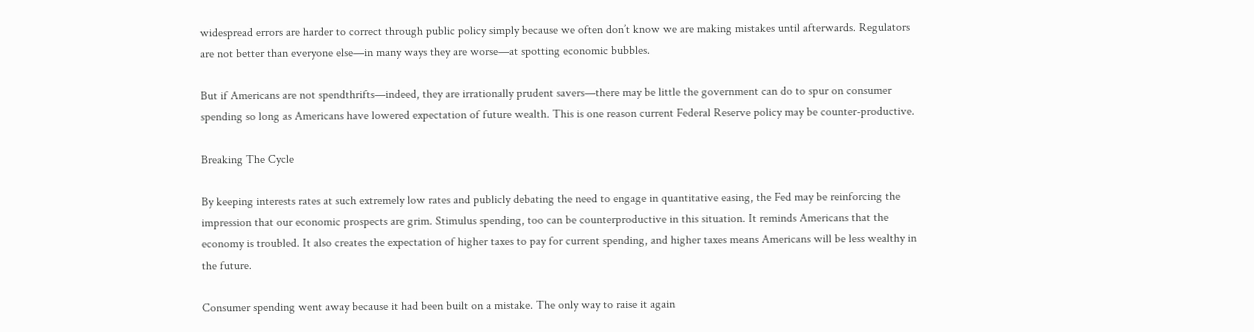widespread errors are harder to correct through public policy simply because we often don’t know we are making mistakes until afterwards. Regulators are not better than everyone else—in many ways they are worse—at spotting economic bubbles.

But if Americans are not spendthrifts—indeed, they are irrationally prudent savers—there may be little the government can do to spur on consumer spending so long as Americans have lowered expectation of future wealth. This is one reason current Federal Reserve policy may be counter-productive.

Breaking The Cycle

By keeping interests rates at such extremely low rates and publicly debating the need to engage in quantitative easing, the Fed may be reinforcing the impression that our economic prospects are grim. Stimulus spending, too can be counterproductive in this situation. It reminds Americans that the economy is troubled. It also creates the expectation of higher taxes to pay for current spending, and higher taxes means Americans will be less wealthy in the future.

Consumer spending went away because it had been built on a mistake. The only way to raise it again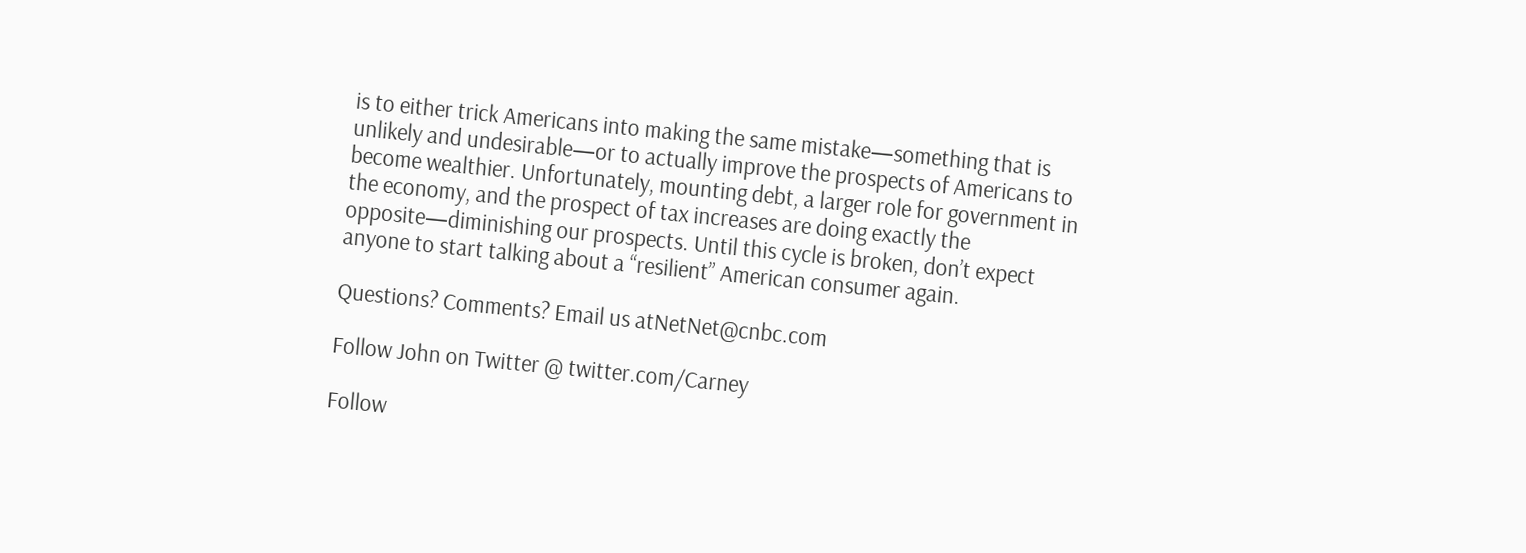is to either trick Americans into making the same mistake—something that is unlikely and undesirable—or to actually improve the prospects of Americans to become wealthier. Unfortunately, mounting debt, a larger role for government in the economy, and the prospect of tax increases are doing exactly the opposite—diminishing our prospects. Until this cycle is broken, don’t expect anyone to start talking about a “resilient” American consumer again.

Questions? Comments? Email us atNetNet@cnbc.com

Follow John on Twitter @ twitter.com/Carney

Follow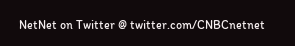NetNet on Twitter @ twitter.com/CNBCnetnet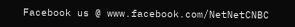Facebook us @ www.facebook.com/NetNetCNBC